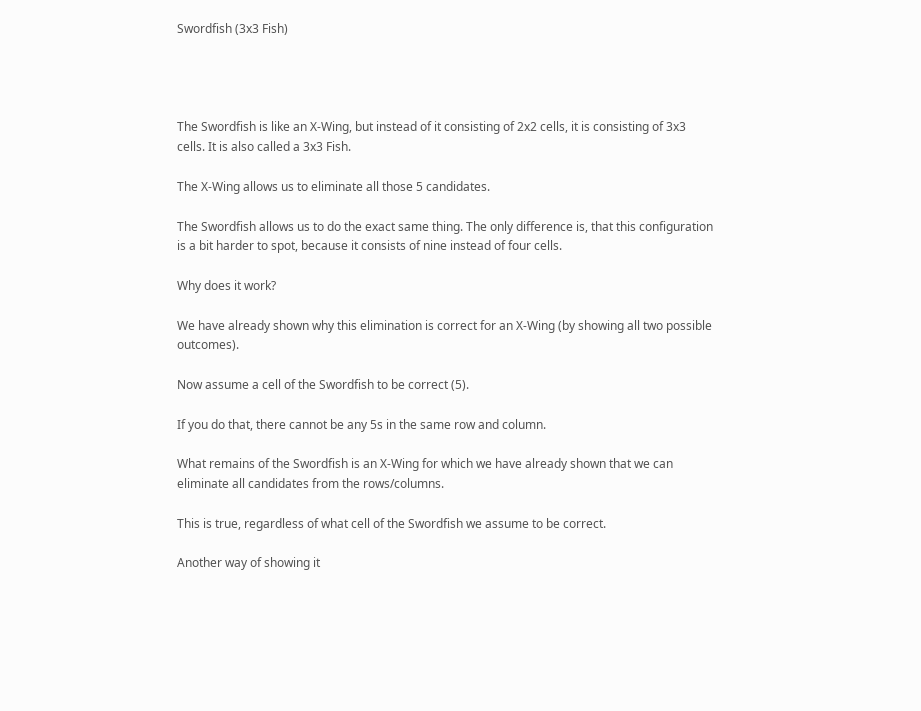Swordfish (3x3 Fish)




The Swordfish is like an X-Wing, but instead of it consisting of 2x2 cells, it is consisting of 3x3 cells. It is also called a 3x3 Fish.

The X-Wing allows us to eliminate all those 5 candidates.

The Swordfish allows us to do the exact same thing. The only difference is, that this configuration is a bit harder to spot, because it consists of nine instead of four cells.

Why does it work?

We have already shown why this elimination is correct for an X-Wing (by showing all two possible outcomes).

Now assume a cell of the Swordfish to be correct (5).

If you do that, there cannot be any 5s in the same row and column.

What remains of the Swordfish is an X-Wing for which we have already shown that we can eliminate all candidates from the rows/columns.

This is true, regardless of what cell of the Swordfish we assume to be correct.

Another way of showing it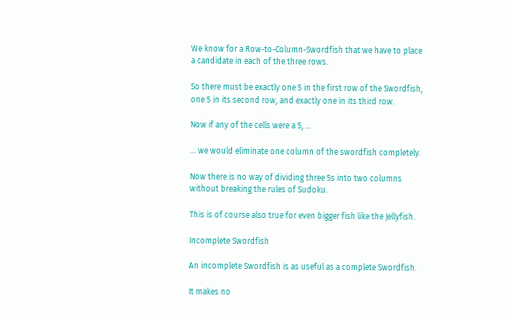We know for a Row-to-Column-Swordfish that we have to place a candidate in each of the three rows.

So there must be exactly one 5 in the first row of the Swordfish, one 5 in its second row, and exactly one in its third row.

Now if any of the cells were a 5, ...

... we would eliminate one column of the swordfish completely.

Now there is no way of dividing three 5s into two columns without breaking the rules of Sudoku.

This is of course also true for even bigger fish like the Jellyfish.

Incomplete Swordfish

An incomplete Swordfish is as useful as a complete Swordfish.

It makes no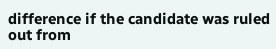difference if the candidate was ruled out from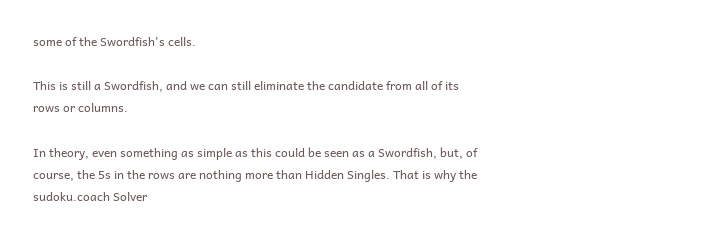some of the Swordfish's cells.

This is still a Swordfish, and we can still eliminate the candidate from all of its rows or columns.

In theory, even something as simple as this could be seen as a Swordfish, but, of course, the 5s in the rows are nothing more than Hidden Singles. That is why the sudoku.coach Solver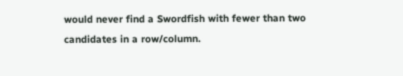would never find a Swordfish with fewer than two candidates in a row/column.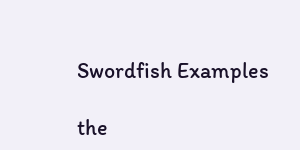Swordfish Examples

the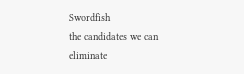Swordfish
the candidates we can eliminate